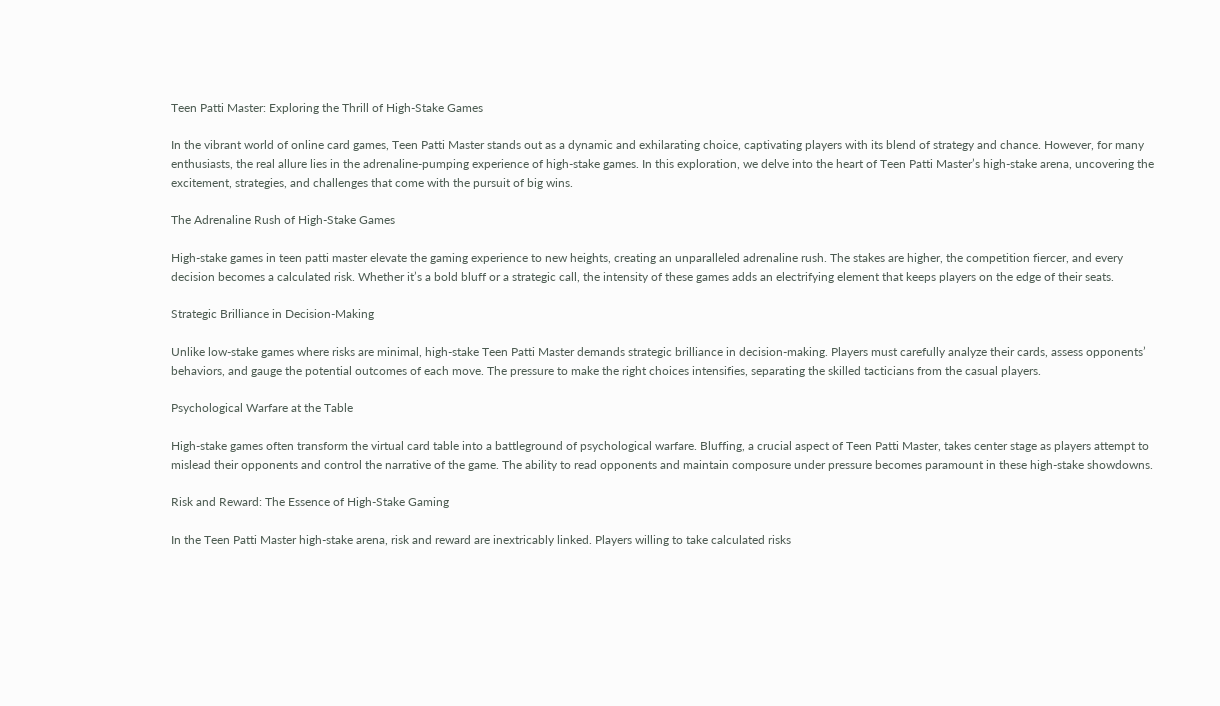Teen Patti Master: Exploring the Thrill of High-Stake Games

In the vibrant world of online card games, Teen Patti Master stands out as a dynamic and exhilarating choice, captivating players with its blend of strategy and chance. However, for many enthusiasts, the real allure lies in the adrenaline-pumping experience of high-stake games. In this exploration, we delve into the heart of Teen Patti Master’s high-stake arena, uncovering the excitement, strategies, and challenges that come with the pursuit of big wins.

The Adrenaline Rush of High-Stake Games

High-stake games in teen patti master elevate the gaming experience to new heights, creating an unparalleled adrenaline rush. The stakes are higher, the competition fiercer, and every decision becomes a calculated risk. Whether it’s a bold bluff or a strategic call, the intensity of these games adds an electrifying element that keeps players on the edge of their seats.

Strategic Brilliance in Decision-Making

Unlike low-stake games where risks are minimal, high-stake Teen Patti Master demands strategic brilliance in decision-making. Players must carefully analyze their cards, assess opponents’ behaviors, and gauge the potential outcomes of each move. The pressure to make the right choices intensifies, separating the skilled tacticians from the casual players.

Psychological Warfare at the Table

High-stake games often transform the virtual card table into a battleground of psychological warfare. Bluffing, a crucial aspect of Teen Patti Master, takes center stage as players attempt to mislead their opponents and control the narrative of the game. The ability to read opponents and maintain composure under pressure becomes paramount in these high-stake showdowns.

Risk and Reward: The Essence of High-Stake Gaming

In the Teen Patti Master high-stake arena, risk and reward are inextricably linked. Players willing to take calculated risks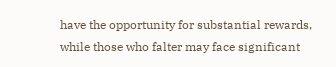have the opportunity for substantial rewards, while those who falter may face significant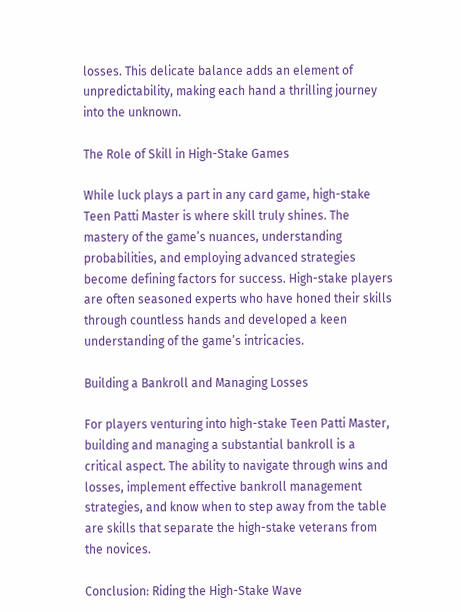losses. This delicate balance adds an element of unpredictability, making each hand a thrilling journey into the unknown.

The Role of Skill in High-Stake Games

While luck plays a part in any card game, high-stake Teen Patti Master is where skill truly shines. The mastery of the game’s nuances, understanding probabilities, and employing advanced strategies become defining factors for success. High-stake players are often seasoned experts who have honed their skills through countless hands and developed a keen understanding of the game’s intricacies.

Building a Bankroll and Managing Losses

For players venturing into high-stake Teen Patti Master, building and managing a substantial bankroll is a critical aspect. The ability to navigate through wins and losses, implement effective bankroll management strategies, and know when to step away from the table are skills that separate the high-stake veterans from the novices.

Conclusion: Riding the High-Stake Wave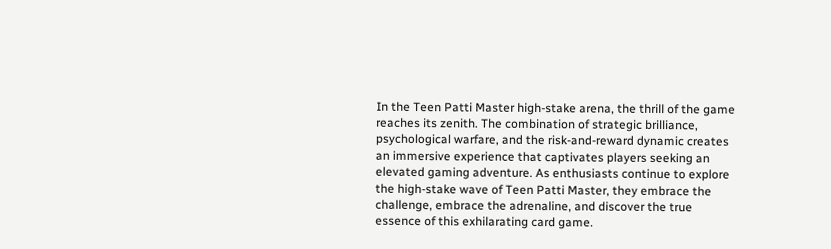In the Teen Patti Master high-stake arena, the thrill of the game reaches its zenith. The combination of strategic brilliance, psychological warfare, and the risk-and-reward dynamic creates an immersive experience that captivates players seeking an elevated gaming adventure. As enthusiasts continue to explore the high-stake wave of Teen Patti Master, they embrace the challenge, embrace the adrenaline, and discover the true essence of this exhilarating card game.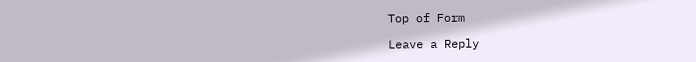Top of Form

Leave a Reply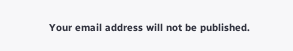Your email address will not be published.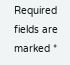Required fields are marked *